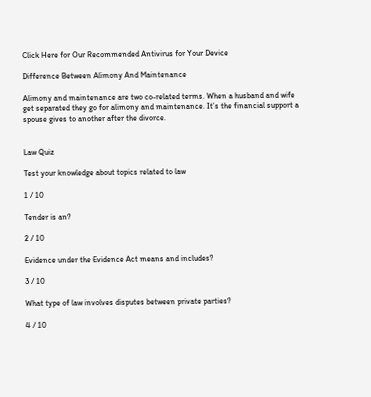Click Here for Our Recommended Antivirus for Your Device

Difference Between Alimony And Maintenance

Alimony and maintenance are two co-related terms. When a husband and wife get separated they go for alimony and maintenance. It’s the financial support a spouse gives to another after the divorce.


Law Quiz

Test your knowledge about topics related to law

1 / 10

Tender is an?

2 / 10

Evidence under the Evidence Act means and includes?

3 / 10

What type of law involves disputes between private parties?

4 / 10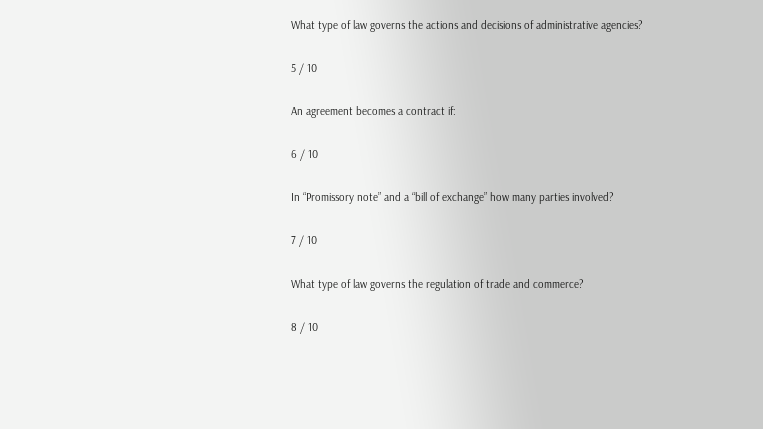What type of law governs the actions and decisions of administrative agencies?

5 / 10

An agreement becomes a contract if:

6 / 10

In “Promissory note” and a “bill of exchange” how many parties involved?

7 / 10

What type of law governs the regulation of trade and commerce?

8 / 10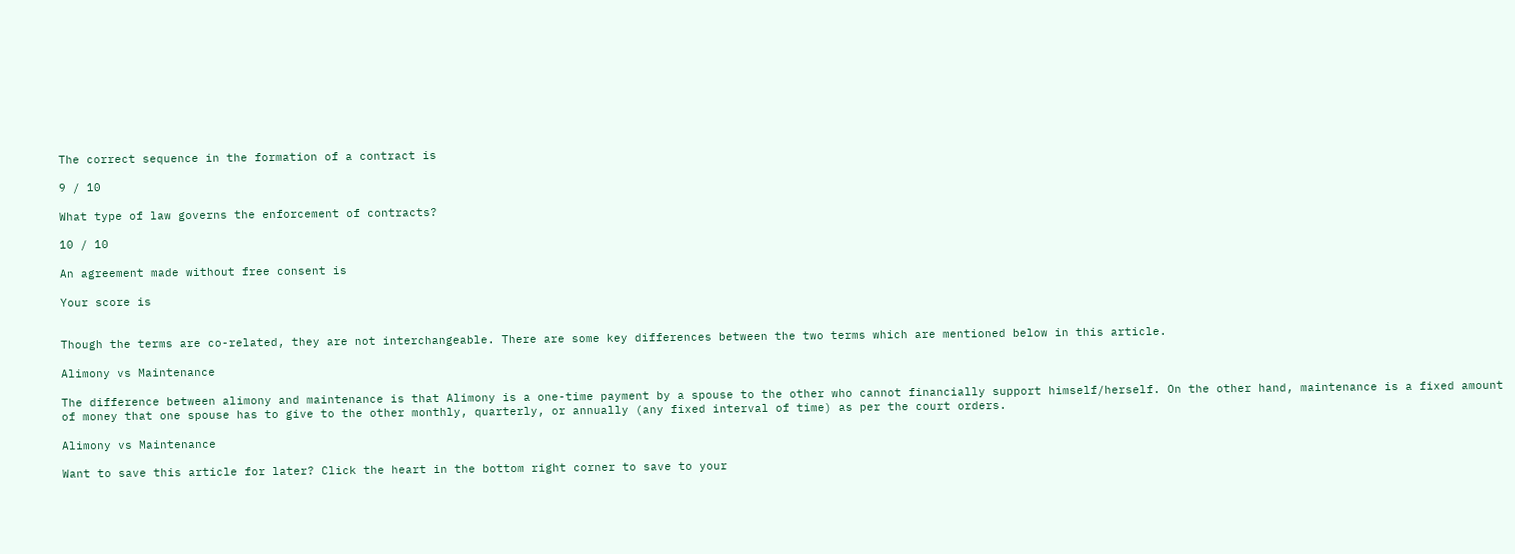The correct sequence in the formation of a contract is

9 / 10

What type of law governs the enforcement of contracts?

10 / 10

An agreement made without free consent is

Your score is


Though the terms are co-related, they are not interchangeable. There are some key differences between the two terms which are mentioned below in this article.

Alimony vs Maintenance

The difference between alimony and maintenance is that Alimony is a one-time payment by a spouse to the other who cannot financially support himself/herself. On the other hand, maintenance is a fixed amount of money that one spouse has to give to the other monthly, quarterly, or annually (any fixed interval of time) as per the court orders.

Alimony vs Maintenance

Want to save this article for later? Click the heart in the bottom right corner to save to your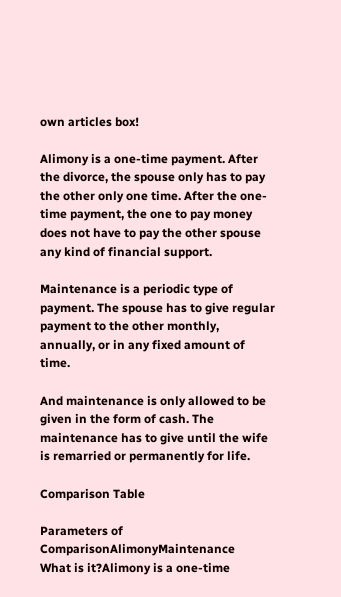own articles box!

Alimony is a one-time payment. After the divorce, the spouse only has to pay the other only one time. After the one-time payment, the one to pay money does not have to pay the other spouse any kind of financial support.

Maintenance is a periodic type of payment. The spouse has to give regular payment to the other monthly, annually, or in any fixed amount of time.

And maintenance is only allowed to be given in the form of cash. The maintenance has to give until the wife is remarried or permanently for life.

Comparison Table

Parameters of ComparisonAlimonyMaintenance
What is it?Alimony is a one-time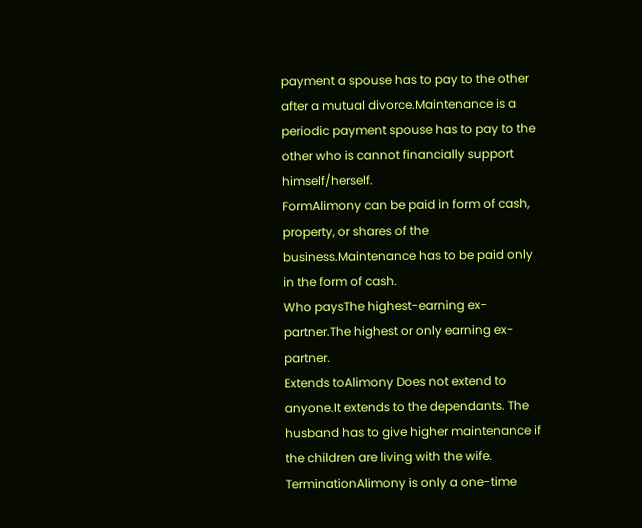payment a spouse has to pay to the other after a mutual divorce.Maintenance is a periodic payment spouse has to pay to the other who is cannot financially support himself/herself.
FormAlimony can be paid in form of cash, property, or shares of the business.Maintenance has to be paid only in the form of cash.
Who paysThe highest-earning ex-partner.The highest or only earning ex-partner.
Extends toAlimony Does not extend to anyone.It extends to the dependants. The husband has to give higher maintenance if the children are living with the wife.
TerminationAlimony is only a one-time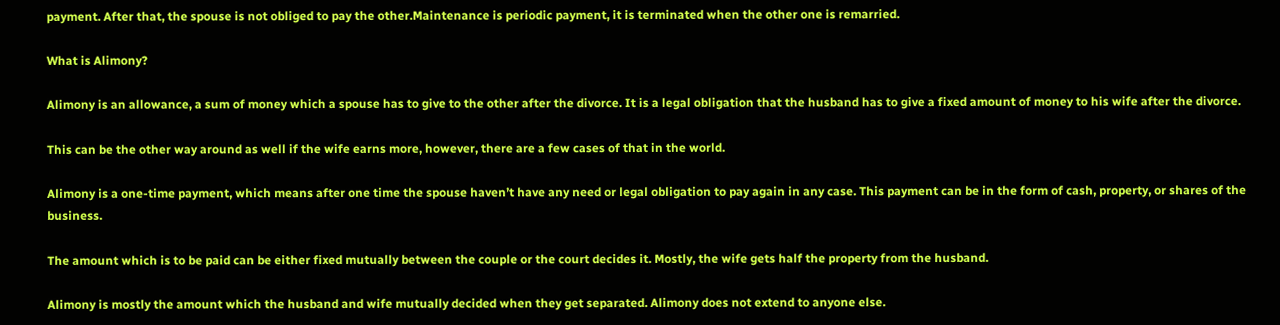payment. After that, the spouse is not obliged to pay the other.Maintenance is periodic payment, it is terminated when the other one is remarried.

What is Alimony?

Alimony is an allowance, a sum of money which a spouse has to give to the other after the divorce. It is a legal obligation that the husband has to give a fixed amount of money to his wife after the divorce.

This can be the other way around as well if the wife earns more, however, there are a few cases of that in the world.

Alimony is a one-time payment, which means after one time the spouse haven’t have any need or legal obligation to pay again in any case. This payment can be in the form of cash, property, or shares of the business.

The amount which is to be paid can be either fixed mutually between the couple or the court decides it. Mostly, the wife gets half the property from the husband.

Alimony is mostly the amount which the husband and wife mutually decided when they get separated. Alimony does not extend to anyone else.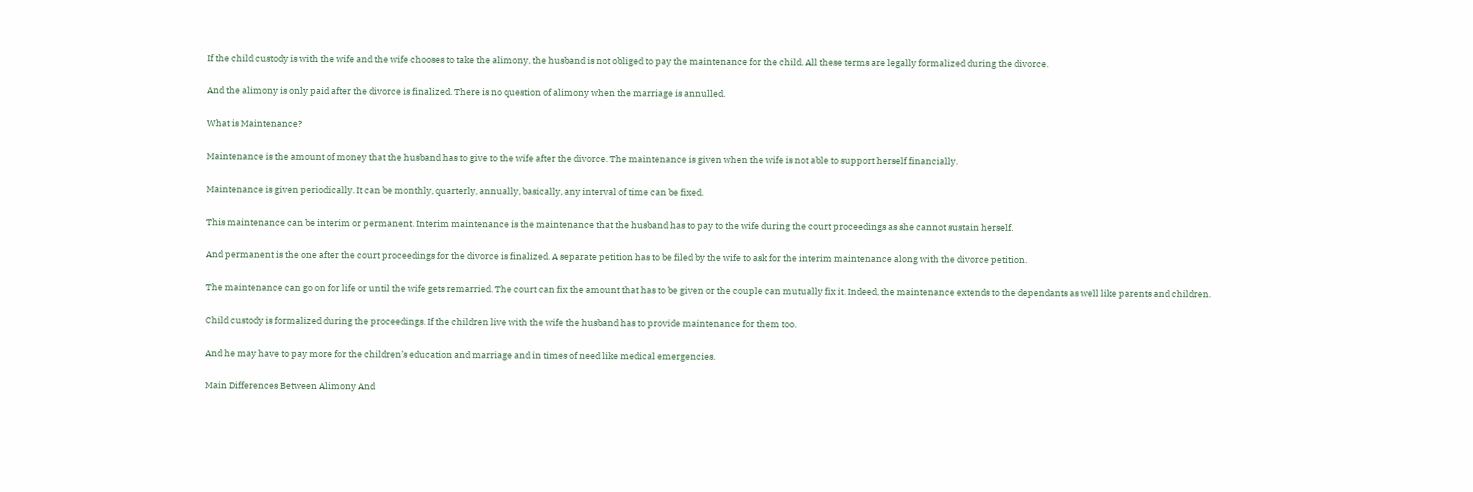If the child custody is with the wife and the wife chooses to take the alimony, the husband is not obliged to pay the maintenance for the child. All these terms are legally formalized during the divorce.

And the alimony is only paid after the divorce is finalized. There is no question of alimony when the marriage is annulled.

What is Maintenance?

Maintenance is the amount of money that the husband has to give to the wife after the divorce. The maintenance is given when the wife is not able to support herself financially.

Maintenance is given periodically. It can be monthly, quarterly, annually, basically, any interval of time can be fixed.

This maintenance can be interim or permanent. Interim maintenance is the maintenance that the husband has to pay to the wife during the court proceedings as she cannot sustain herself.

And permanent is the one after the court proceedings for the divorce is finalized. A separate petition has to be filed by the wife to ask for the interim maintenance along with the divorce petition.

The maintenance can go on for life or until the wife gets remarried. The court can fix the amount that has to be given or the couple can mutually fix it. Indeed, the maintenance extends to the dependants as well like parents and children.

Child custody is formalized during the proceedings. If the children live with the wife the husband has to provide maintenance for them too.

And he may have to pay more for the children’s education and marriage and in times of need like medical emergencies.

Main Differences Between Alimony And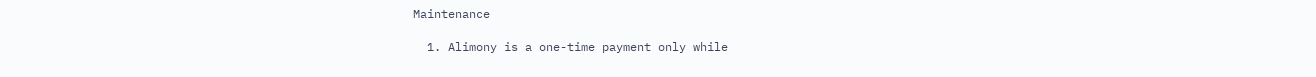Maintenance

  1. Alimony is a one-time payment only while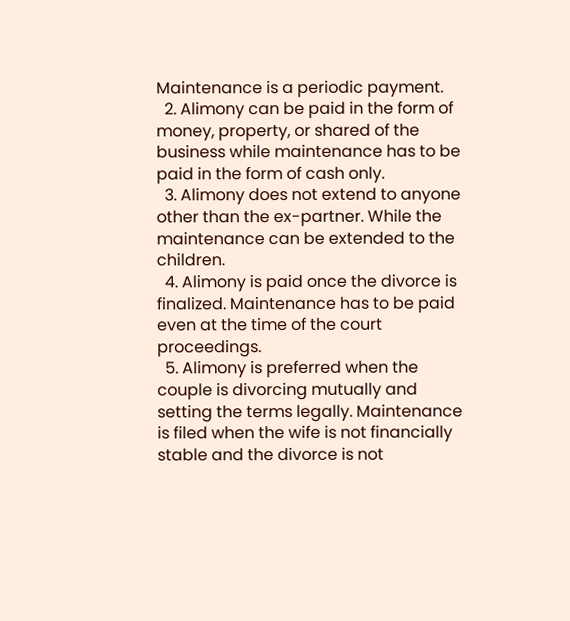Maintenance is a periodic payment.
  2. Alimony can be paid in the form of money, property, or shared of the business while maintenance has to be paid in the form of cash only.
  3. Alimony does not extend to anyone other than the ex-partner. While the maintenance can be extended to the children.
  4. Alimony is paid once the divorce is finalized. Maintenance has to be paid even at the time of the court proceedings.
  5. Alimony is preferred when the couple is divorcing mutually and setting the terms legally. Maintenance is filed when the wife is not financially stable and the divorce is not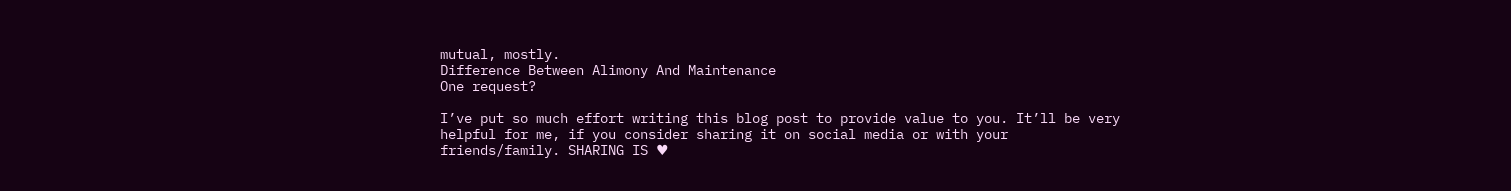mutual, mostly.
Difference Between Alimony And Maintenance
One request?

I’ve put so much effort writing this blog post to provide value to you. It’ll be very helpful for me, if you consider sharing it on social media or with your friends/family. SHARING IS ♥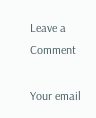Leave a Comment

Your email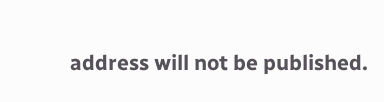address will not be published.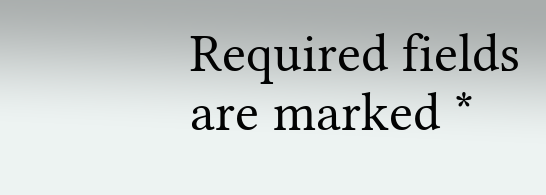Required fields are marked *